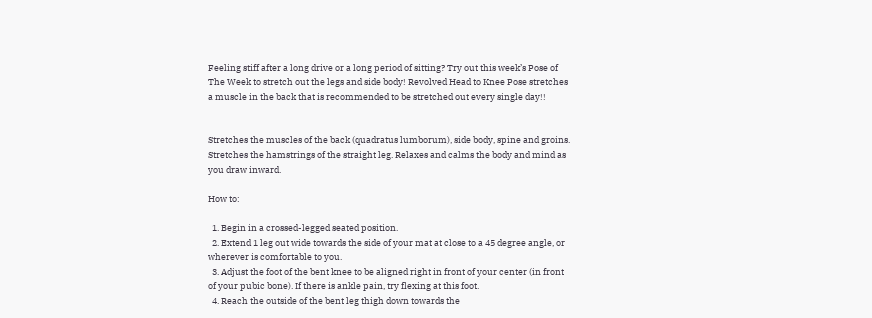Feeling stiff after a long drive or a long period of sitting? Try out this week’s Pose of The Week to stretch out the legs and side body! Revolved Head to Knee Pose stretches a muscle in the back that is recommended to be stretched out every single day!!


Stretches the muscles of the back (quadratus lumborum), side body, spine and groins. Stretches the hamstrings of the straight leg. Relaxes and calms the body and mind as you draw inward.

How to:

  1. Begin in a crossed-legged seated position.
  2. Extend 1 leg out wide towards the side of your mat at close to a 45 degree angle, or wherever is comfortable to you.
  3. Adjust the foot of the bent knee to be aligned right in front of your center (in front of your pubic bone). If there is ankle pain, try flexing at this foot.
  4. Reach the outside of the bent leg thigh down towards the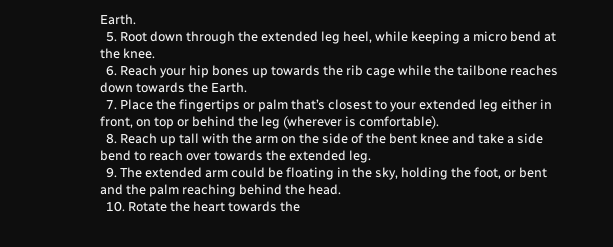Earth.
  5. Root down through the extended leg heel, while keeping a micro bend at the knee.
  6. Reach your hip bones up towards the rib cage while the tailbone reaches down towards the Earth.
  7. Place the fingertips or palm that’s closest to your extended leg either in front, on top or behind the leg (wherever is comfortable).
  8. Reach up tall with the arm on the side of the bent knee and take a side bend to reach over towards the extended leg.
  9. The extended arm could be floating in the sky, holding the foot, or bent and the palm reaching behind the head.
  10. Rotate the heart towards the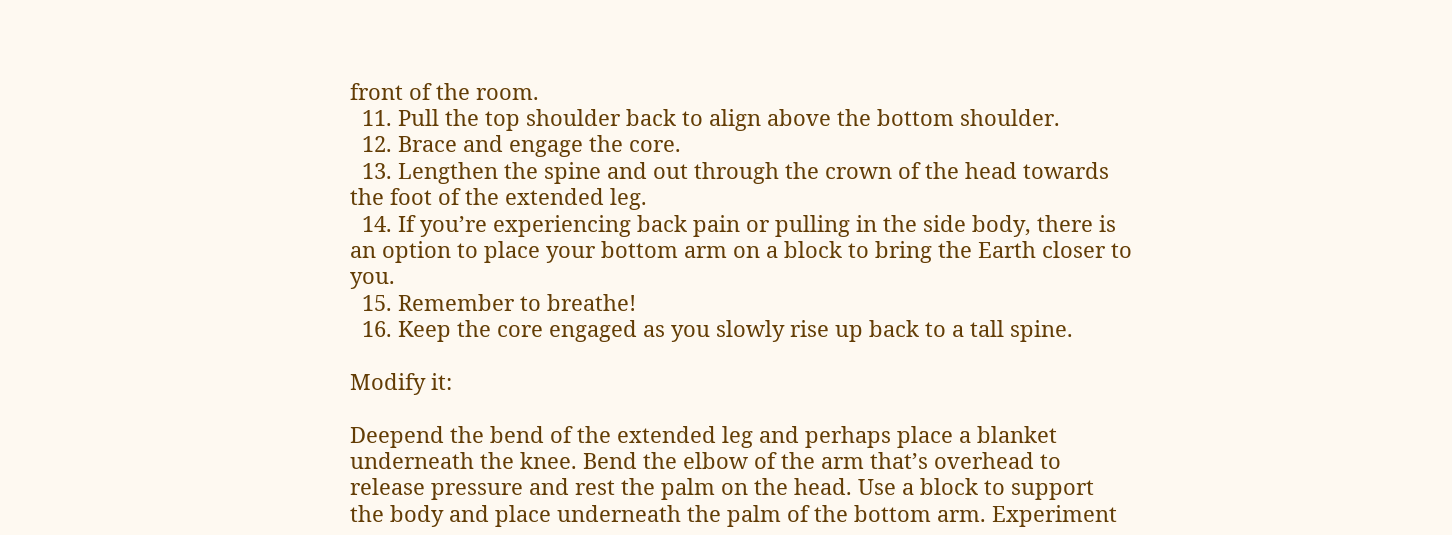front of the room.
  11. Pull the top shoulder back to align above the bottom shoulder.
  12. Brace and engage the core.
  13. Lengthen the spine and out through the crown of the head towards the foot of the extended leg.
  14. If you’re experiencing back pain or pulling in the side body, there is an option to place your bottom arm on a block to bring the Earth closer to you.
  15. Remember to breathe!
  16. Keep the core engaged as you slowly rise up back to a tall spine.

Modify it:

Deepend the bend of the extended leg and perhaps place a blanket underneath the knee. Bend the elbow of the arm that’s overhead to release pressure and rest the palm on the head. Use a block to support the body and place underneath the palm of the bottom arm. Experiment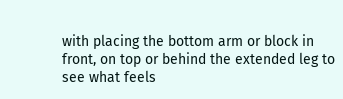with placing the bottom arm or block in front, on top or behind the extended leg to see what feels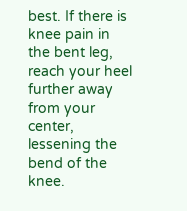best. If there is knee pain in the bent leg, reach your heel further away from your center, lessening the bend of the knee.